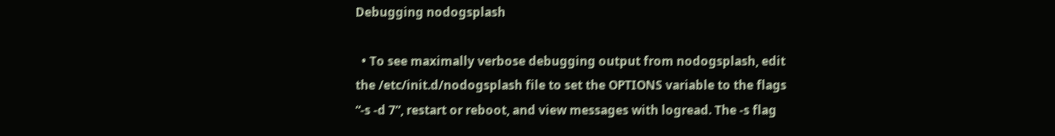Debugging nodogsplash

  • To see maximally verbose debugging output from nodogsplash, edit the /etc/init.d/nodogsplash file to set the OPTIONS variable to the flags “-s -d 7”, restart or reboot, and view messages with logread. The -s flag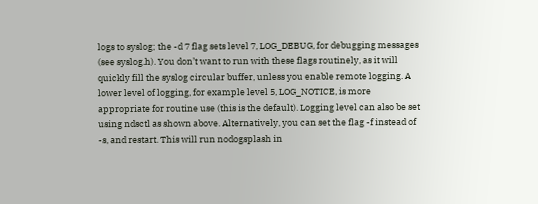logs to syslog; the -d 7 flag sets level 7, LOG_DEBUG, for debugging messages (see syslog.h). You don’t want to run with these flags routinely, as it will quickly fill the syslog circular buffer, unless you enable remote logging. A lower level of logging, for example level 5, LOG_NOTICE, is more appropriate for routine use (this is the default). Logging level can also be set using ndsctl as shown above. Alternatively, you can set the flag -f instead of -s, and restart. This will run nodogsplash in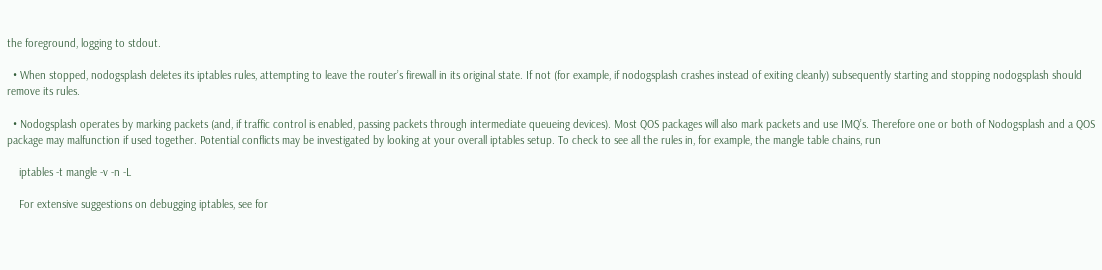the foreground, logging to stdout.

  • When stopped, nodogsplash deletes its iptables rules, attempting to leave the router’s firewall in its original state. If not (for example, if nodogsplash crashes instead of exiting cleanly) subsequently starting and stopping nodogsplash should remove its rules.

  • Nodogsplash operates by marking packets (and, if traffic control is enabled, passing packets through intermediate queueing devices). Most QOS packages will also mark packets and use IMQ’s. Therefore one or both of Nodogsplash and a QOS package may malfunction if used together. Potential conflicts may be investigated by looking at your overall iptables setup. To check to see all the rules in, for example, the mangle table chains, run

    iptables -t mangle -v -n -L

    For extensive suggestions on debugging iptables, see for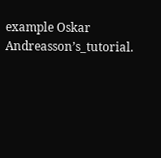example Oskar Andreasson’s_tutorial.